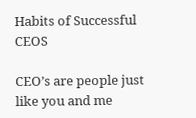Habits of Successful CEOS

CEO’s are people just like you and me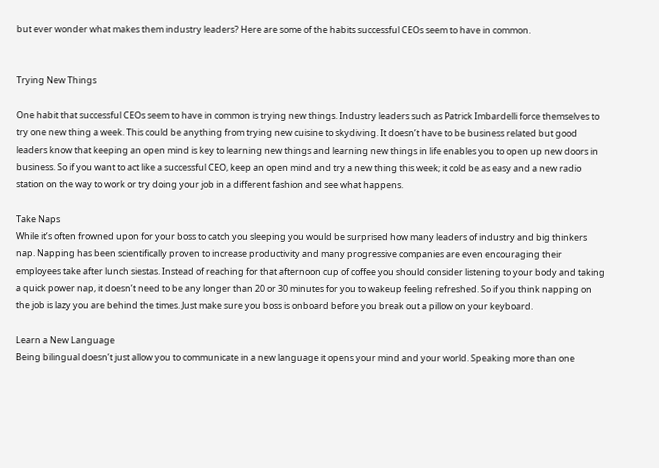but ever wonder what makes them industry leaders? Here are some of the habits successful CEOs seem to have in common.


Trying New Things

One habit that successful CEOs seem to have in common is trying new things. Industry leaders such as Patrick Imbardelli force themselves to try one new thing a week. This could be anything from trying new cuisine to skydiving. It doesn’t have to be business related but good leaders know that keeping an open mind is key to learning new things and learning new things in life enables you to open up new doors in business. So if you want to act like a successful CEO, keep an open mind and try a new thing this week; it cold be as easy and a new radio station on the way to work or try doing your job in a different fashion and see what happens.

Take Naps
While it’s often frowned upon for your boss to catch you sleeping you would be surprised how many leaders of industry and big thinkers nap. Napping has been scientifically proven to increase productivity and many progressive companies are even encouraging their employees take after lunch siestas. Instead of reaching for that afternoon cup of coffee you should consider listening to your body and taking a quick power nap, it doesn’t need to be any longer than 20 or 30 minutes for you to wakeup feeling refreshed. So if you think napping on the job is lazy you are behind the times. Just make sure you boss is onboard before you break out a pillow on your keyboard.

Learn a New Language
Being bilingual doesn’t just allow you to communicate in a new language it opens your mind and your world. Speaking more than one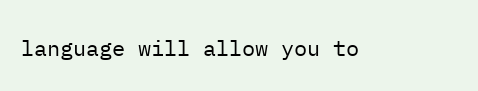language will allow you to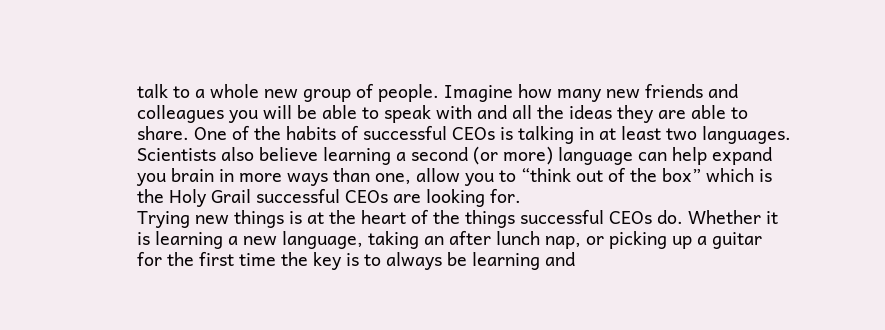talk to a whole new group of people. Imagine how many new friends and colleagues you will be able to speak with and all the ideas they are able to share. One of the habits of successful CEOs is talking in at least two languages. Scientists also believe learning a second (or more) language can help expand you brain in more ways than one, allow you to “think out of the box” which is the Holy Grail successful CEOs are looking for.
Trying new things is at the heart of the things successful CEOs do. Whether it is learning a new language, taking an after lunch nap, or picking up a guitar for the first time the key is to always be learning and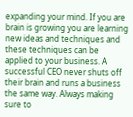expanding your mind. If you are brain is growing you are learning new ideas and techniques and these techniques can be applied to your business. A successful CEO never shuts off their brain and runs a business the same way. Always making sure to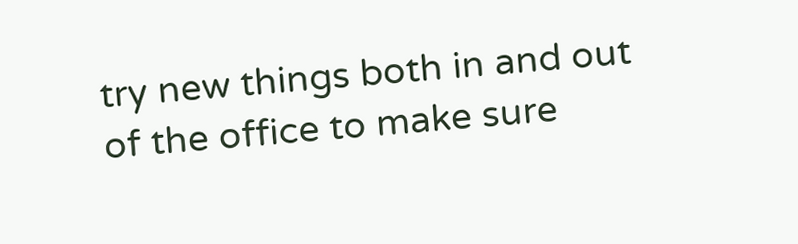try new things both in and out of the office to make sure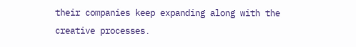their companies keep expanding along with the creative processes.